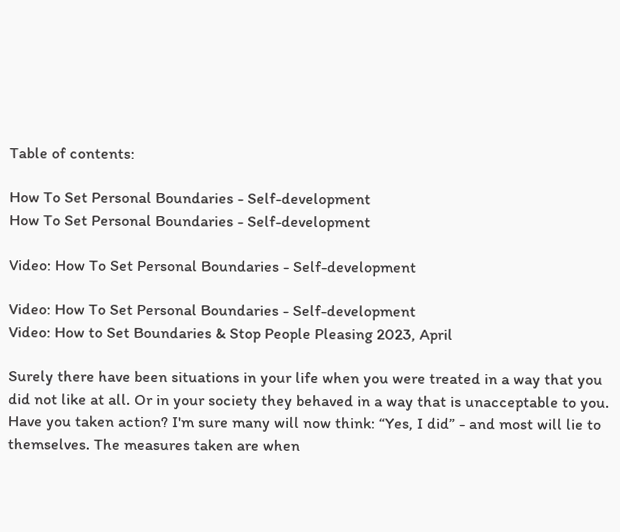Table of contents:

How To Set Personal Boundaries - Self-development
How To Set Personal Boundaries - Self-development

Video: How To Set Personal Boundaries - Self-development

Video: How To Set Personal Boundaries - Self-development
Video: How to Set Boundaries & Stop People Pleasing 2023, April

Surely there have been situations in your life when you were treated in a way that you did not like at all. Or in your society they behaved in a way that is unacceptable to you. Have you taken action? I'm sure many will now think: “Yes, I did” - and most will lie to themselves. The measures taken are when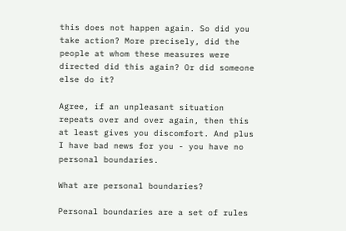this does not happen again. So did you take action? More precisely, did the people at whom these measures were directed did this again? Or did someone else do it?

Agree, if an unpleasant situation repeats over and over again, then this at least gives you discomfort. And plus I have bad news for you - you have no personal boundaries.

What are personal boundaries?

Personal boundaries are a set of rules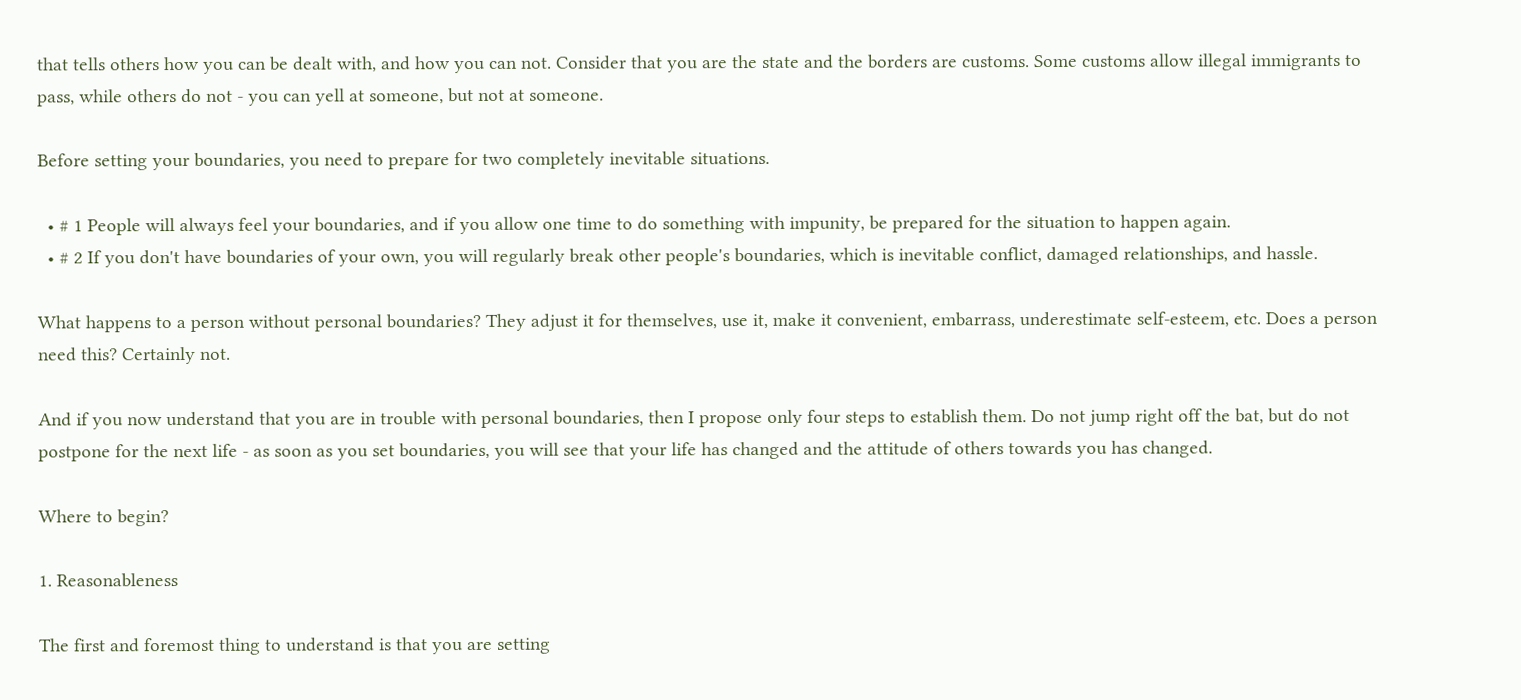that tells others how you can be dealt with, and how you can not. Consider that you are the state and the borders are customs. Some customs allow illegal immigrants to pass, while others do not - you can yell at someone, but not at someone.

Before setting your boundaries, you need to prepare for two completely inevitable situations.

  • # 1 People will always feel your boundaries, and if you allow one time to do something with impunity, be prepared for the situation to happen again.
  • # 2 If you don't have boundaries of your own, you will regularly break other people's boundaries, which is inevitable conflict, damaged relationships, and hassle.

What happens to a person without personal boundaries? They adjust it for themselves, use it, make it convenient, embarrass, underestimate self-esteem, etc. Does a person need this? Certainly not.

And if you now understand that you are in trouble with personal boundaries, then I propose only four steps to establish them. Do not jump right off the bat, but do not postpone for the next life - as soon as you set boundaries, you will see that your life has changed and the attitude of others towards you has changed.

Where to begin?

1. Reasonableness

The first and foremost thing to understand is that you are setting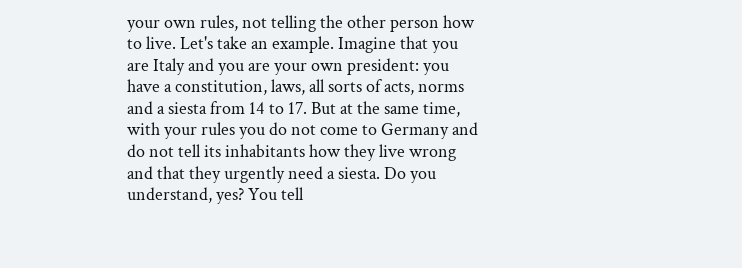your own rules, not telling the other person how to live. Let's take an example. Imagine that you are Italy and you are your own president: you have a constitution, laws, all sorts of acts, norms and a siesta from 14 to 17. But at the same time, with your rules you do not come to Germany and do not tell its inhabitants how they live wrong and that they urgently need a siesta. Do you understand, yes? You tell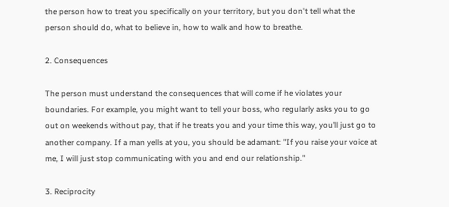the person how to treat you specifically on your territory, but you don't tell what the person should do, what to believe in, how to walk and how to breathe.

2. Consequences

The person must understand the consequences that will come if he violates your boundaries. For example, you might want to tell your boss, who regularly asks you to go out on weekends without pay, that if he treats you and your time this way, you’ll just go to another company. If a man yells at you, you should be adamant: "If you raise your voice at me, I will just stop communicating with you and end our relationship."

3. Reciprocity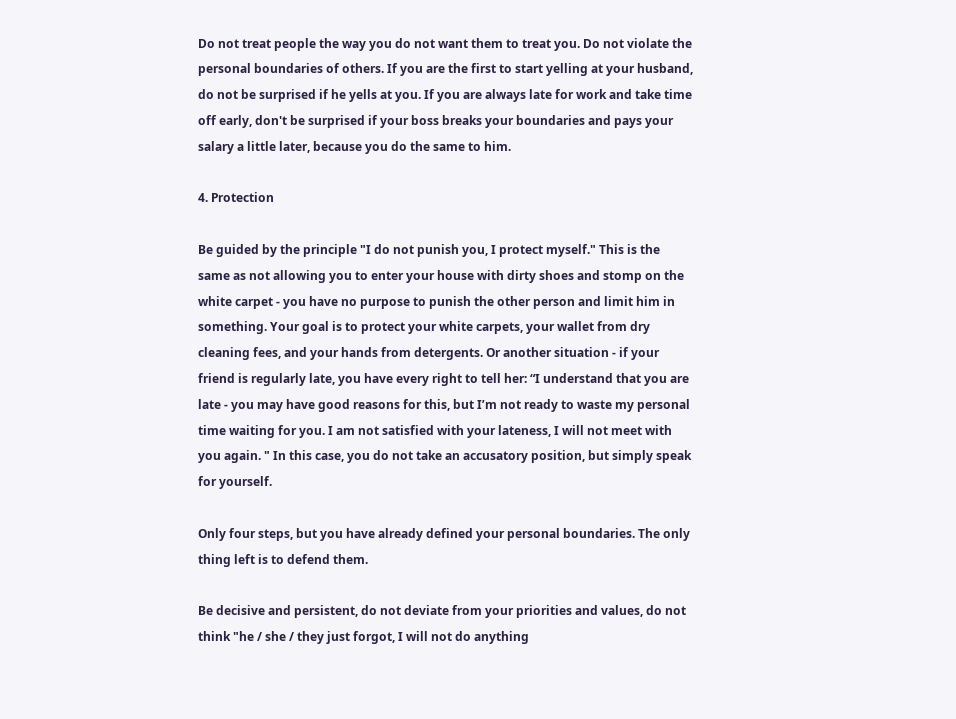Do not treat people the way you do not want them to treat you. Do not violate the personal boundaries of others. If you are the first to start yelling at your husband, do not be surprised if he yells at you. If you are always late for work and take time off early, don't be surprised if your boss breaks your boundaries and pays your salary a little later, because you do the same to him.

4. Protection

Be guided by the principle "I do not punish you, I protect myself." This is the same as not allowing you to enter your house with dirty shoes and stomp on the white carpet - you have no purpose to punish the other person and limit him in something. Your goal is to protect your white carpets, your wallet from dry cleaning fees, and your hands from detergents. Or another situation - if your friend is regularly late, you have every right to tell her: “I understand that you are late - you may have good reasons for this, but I’m not ready to waste my personal time waiting for you. I am not satisfied with your lateness, I will not meet with you again. " In this case, you do not take an accusatory position, but simply speak for yourself.

Only four steps, but you have already defined your personal boundaries. The only thing left is to defend them.

Be decisive and persistent, do not deviate from your priorities and values, do not think "he / she / they just forgot, I will not do anything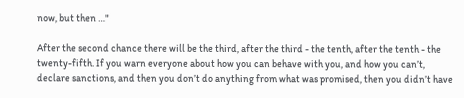now, but then …"

After the second chance there will be the third, after the third - the tenth, after the tenth - the twenty-fifth. If you warn everyone about how you can behave with you, and how you can’t, declare sanctions, and then you don’t do anything from what was promised, then you didn’t have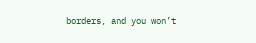borders, and you won’t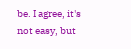be. I agree, it's not easy, but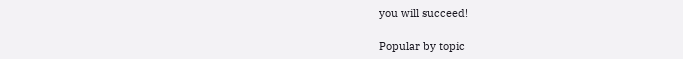you will succeed!

Popular by topic